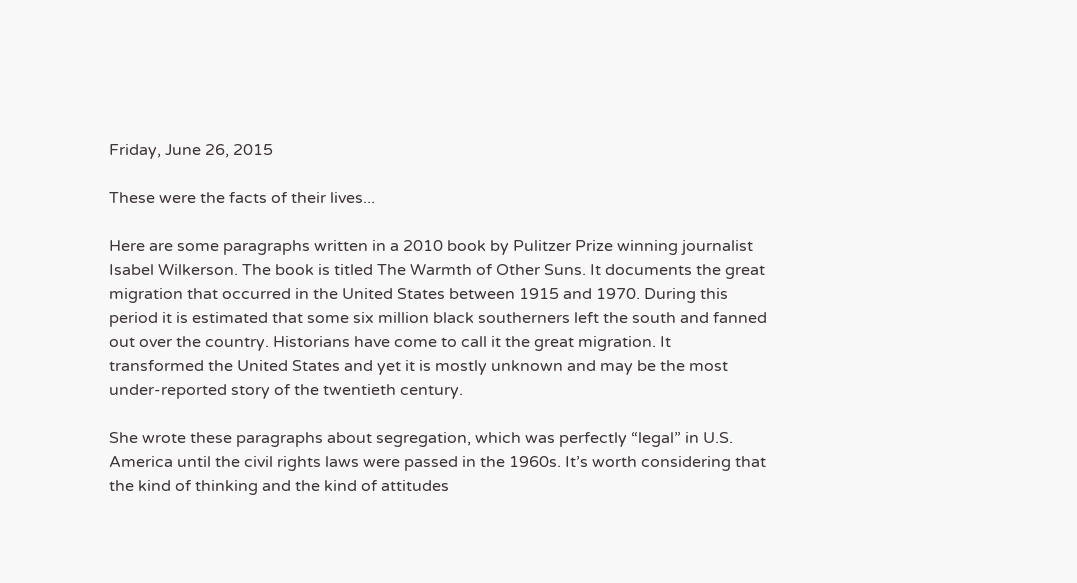Friday, June 26, 2015

These were the facts of their lives...

Here are some paragraphs written in a 2010 book by Pulitzer Prize winning journalist Isabel Wilkerson. The book is titled The Warmth of Other Suns. It documents the great migration that occurred in the United States between 1915 and 1970. During this period it is estimated that some six million black southerners left the south and fanned out over the country. Historians have come to call it the great migration. It transformed the United States and yet it is mostly unknown and may be the most under-reported story of the twentieth century.

She wrote these paragraphs about segregation, which was perfectly “legal” in U.S. America until the civil rights laws were passed in the 1960s. It’s worth considering that the kind of thinking and the kind of attitudes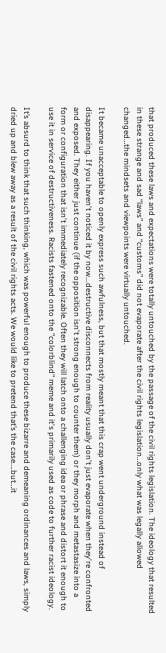that produced these laws and expectations were totally untouched by the passage of the civil rights legislation. The ideology that resulted in these strange and sad “laws” and “customs” did not evaporate after the civil rights legislation…only what was legally allowed changed…the mindsets and viewpoints were virtually untouched.

It became unacceptable to openly express such awfulness, but that mostly meant that this crap went underground instead of disappearing. If you haven't noticed it by now...destructive disconnects from reality usually don't just evaporate when they're confronted and exposed. They either just continue (if the opposition isn't strong enough to counter them) or they morph and metastasize into a form or configuration that isn't immediately recognizable. Often they will latch onto a challenging idea or phrase and distort it enough to use it in service of destructiveness. Racists fastened onto the "colorblind" meme and it's primarily used as code to further racist ideology.

It’s absurd to think that such thinking, which was powerful enough to produce these bizarre and demeaning ordinances and laws, simply dried up and blew away as a result of the civil rights acts. We would like to pretend that’s the case….but…it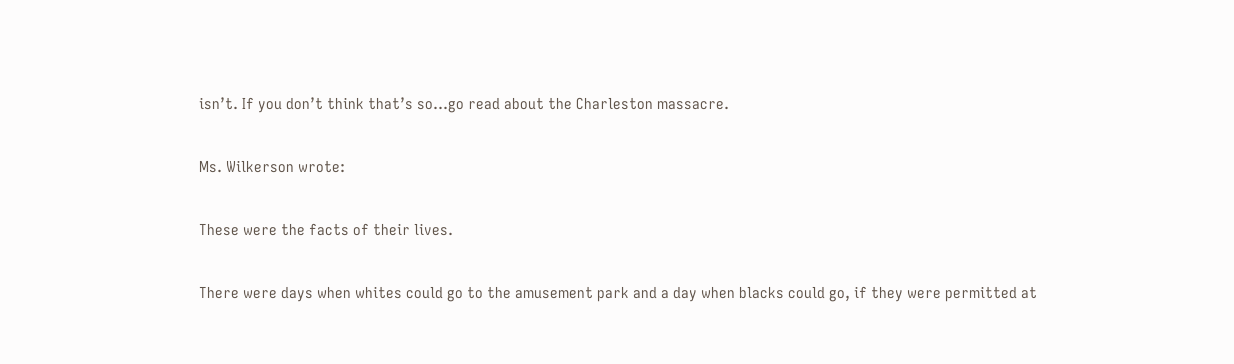isn’t. If you don’t think that’s so…go read about the Charleston massacre.

Ms. Wilkerson wrote:

These were the facts of their lives.

There were days when whites could go to the amusement park and a day when blacks could go, if they were permitted at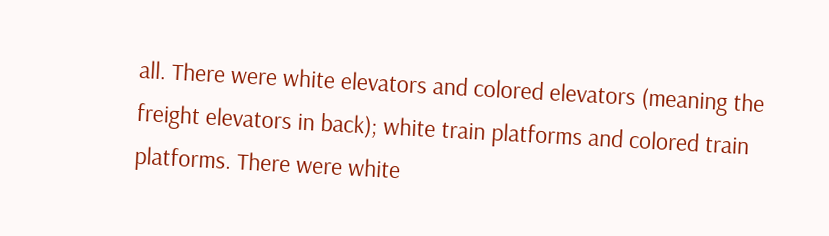all. There were white elevators and colored elevators (meaning the freight elevators in back); white train platforms and colored train platforms. There were white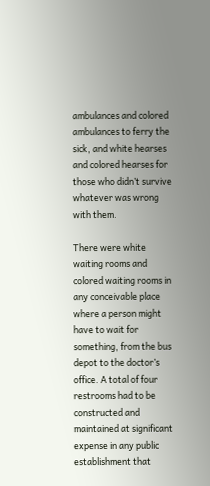ambulances and colored ambulances to ferry the sick, and white hearses and colored hearses for those who didn’t survive whatever was wrong with them.

There were white waiting rooms and colored waiting rooms in any conceivable place where a person might have to wait for something, from the bus depot to the doctor’s office. A total of four restrooms had to be constructed and maintained at significant expense in any public establishment that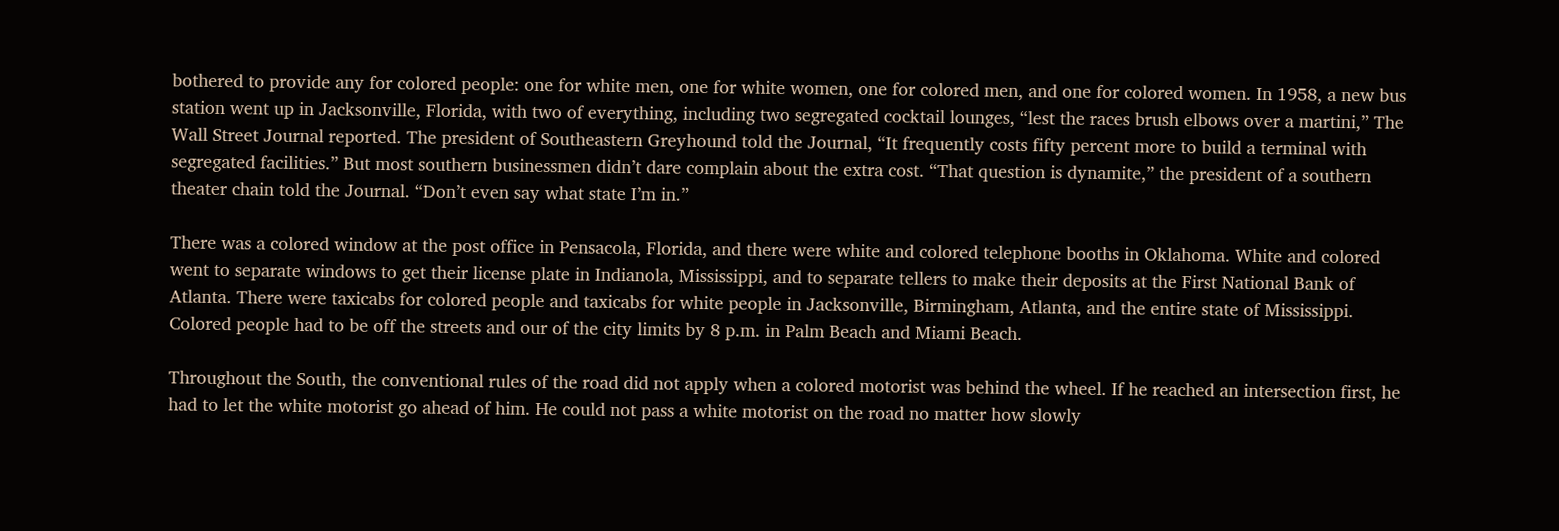bothered to provide any for colored people: one for white men, one for white women, one for colored men, and one for colored women. In 1958, a new bus station went up in Jacksonville, Florida, with two of everything, including two segregated cocktail lounges, “lest the races brush elbows over a martini,” The Wall Street Journal reported. The president of Southeastern Greyhound told the Journal, “It frequently costs fifty percent more to build a terminal with segregated facilities.” But most southern businessmen didn’t dare complain about the extra cost. “That question is dynamite,” the president of a southern theater chain told the Journal. “Don’t even say what state I’m in.”

There was a colored window at the post office in Pensacola, Florida, and there were white and colored telephone booths in Oklahoma. White and colored went to separate windows to get their license plate in Indianola, Mississippi, and to separate tellers to make their deposits at the First National Bank of Atlanta. There were taxicabs for colored people and taxicabs for white people in Jacksonville, Birmingham, Atlanta, and the entire state of Mississippi. Colored people had to be off the streets and our of the city limits by 8 p.m. in Palm Beach and Miami Beach.

Throughout the South, the conventional rules of the road did not apply when a colored motorist was behind the wheel. If he reached an intersection first, he had to let the white motorist go ahead of him. He could not pass a white motorist on the road no matter how slowly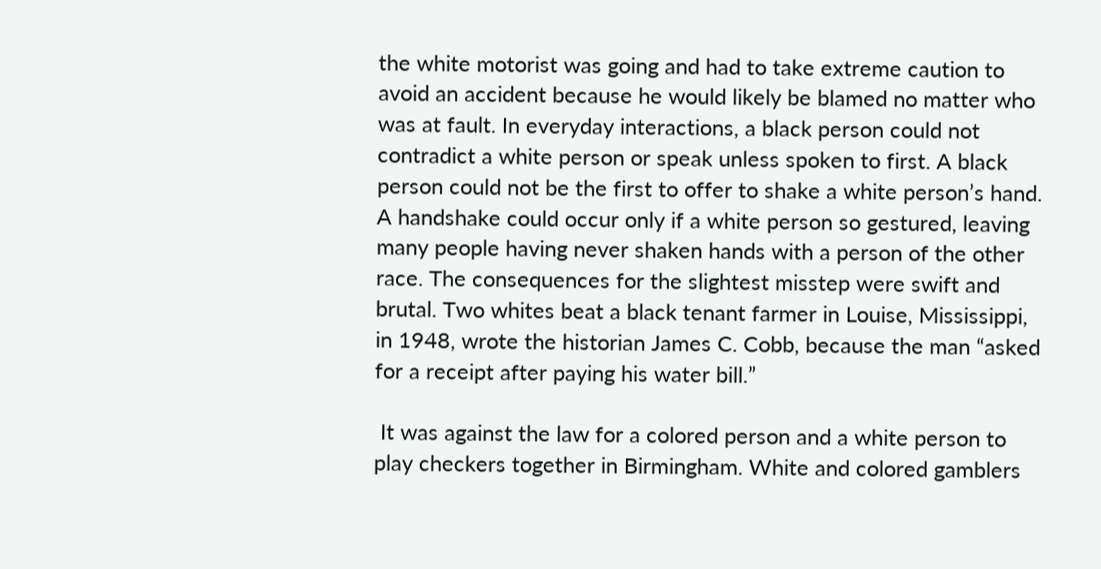the white motorist was going and had to take extreme caution to avoid an accident because he would likely be blamed no matter who was at fault. In everyday interactions, a black person could not contradict a white person or speak unless spoken to first. A black person could not be the first to offer to shake a white person’s hand. A handshake could occur only if a white person so gestured, leaving many people having never shaken hands with a person of the other race. The consequences for the slightest misstep were swift and brutal. Two whites beat a black tenant farmer in Louise, Mississippi, in 1948, wrote the historian James C. Cobb, because the man “asked for a receipt after paying his water bill.”

 It was against the law for a colored person and a white person to play checkers together in Birmingham. White and colored gamblers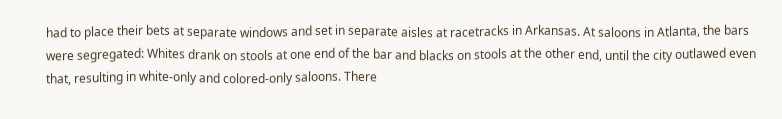had to place their bets at separate windows and set in separate aisles at racetracks in Arkansas. At saloons in Atlanta, the bars were segregated: Whites drank on stools at one end of the bar and blacks on stools at the other end, until the city outlawed even that, resulting in white-only and colored-only saloons. There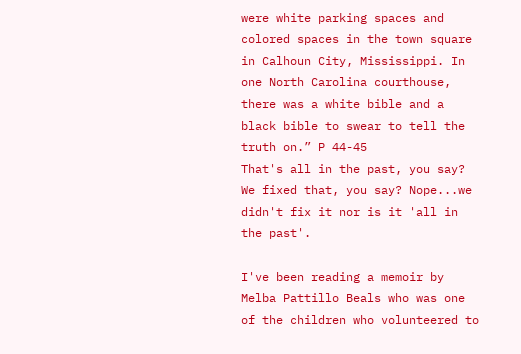were white parking spaces and colored spaces in the town square in Calhoun City, Mississippi. In one North Carolina courthouse, there was a white bible and a black bible to swear to tell the truth on.” P 44-45
That's all in the past, you say? We fixed that, you say? Nope...we didn't fix it nor is it 'all in the past'.

I've been reading a memoir by Melba Pattillo Beals who was one of the children who volunteered to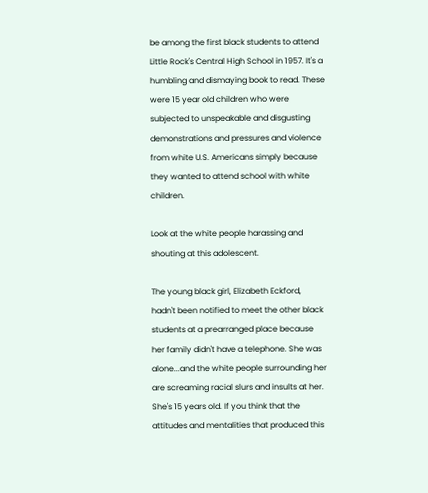be among the first black students to attend Little Rock's Central High School in 1957. It's a humbling and dismaying book to read. These were 15 year old children who were subjected to unspeakable and disgusting demonstrations and pressures and violence from white U.S. Americans simply because they wanted to attend school with white children.

Look at the white people harassing and shouting at this adolescent.

The young black girl, Elizabeth Eckford, hadn't been notified to meet the other black students at a prearranged place because her family didn't have a telephone. She was alone...and the white people surrounding her are screaming racial slurs and insults at her. She's 15 years old. If you think that the attitudes and mentalities that produced this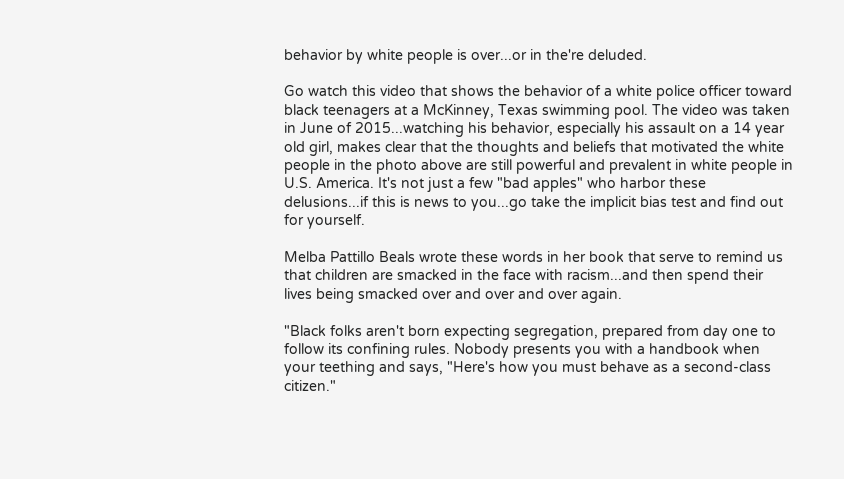behavior by white people is over...or in the're deluded.

Go watch this video that shows the behavior of a white police officer toward black teenagers at a McKinney, Texas swimming pool. The video was taken in June of 2015...watching his behavior, especially his assault on a 14 year old girl, makes clear that the thoughts and beliefs that motivated the white people in the photo above are still powerful and prevalent in white people in U.S. America. It's not just a few "bad apples" who harbor these delusions...if this is news to you...go take the implicit bias test and find out for yourself.

Melba Pattillo Beals wrote these words in her book that serve to remind us that children are smacked in the face with racism...and then spend their lives being smacked over and over and over again.

"Black folks aren't born expecting segregation, prepared from day one to follow its confining rules. Nobody presents you with a handbook when your teething and says, "Here's how you must behave as a second-class citizen."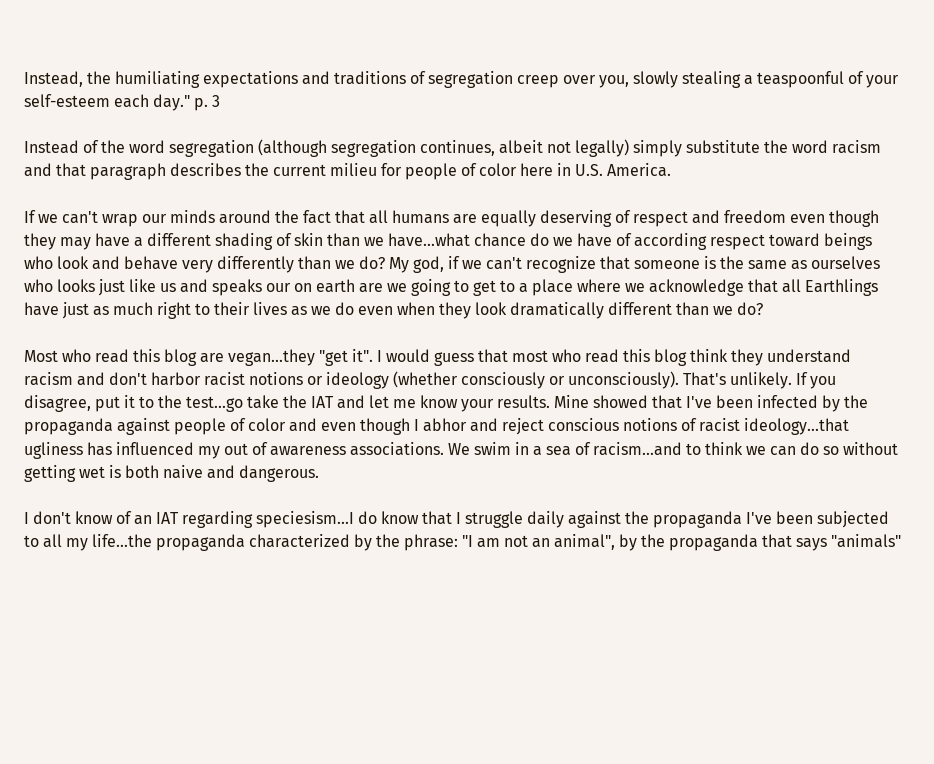Instead, the humiliating expectations and traditions of segregation creep over you, slowly stealing a teaspoonful of your self-esteem each day." p. 3

Instead of the word segregation (although segregation continues, albeit not legally) simply substitute the word racism and that paragraph describes the current milieu for people of color here in U.S. America.

If we can't wrap our minds around the fact that all humans are equally deserving of respect and freedom even though they may have a different shading of skin than we have...what chance do we have of according respect toward beings who look and behave very differently than we do? My god, if we can't recognize that someone is the same as ourselves who looks just like us and speaks our on earth are we going to get to a place where we acknowledge that all Earthlings have just as much right to their lives as we do even when they look dramatically different than we do?

Most who read this blog are vegan...they "get it". I would guess that most who read this blog think they understand racism and don't harbor racist notions or ideology (whether consciously or unconsciously). That's unlikely. If you disagree, put it to the test...go take the IAT and let me know your results. Mine showed that I've been infected by the propaganda against people of color and even though I abhor and reject conscious notions of racist ideology...that ugliness has influenced my out of awareness associations. We swim in a sea of racism...and to think we can do so without getting wet is both naive and dangerous.

I don't know of an IAT regarding speciesism...I do know that I struggle daily against the propaganda I've been subjected to all my life...the propaganda characterized by the phrase: "I am not an animal", by the propaganda that says "animals"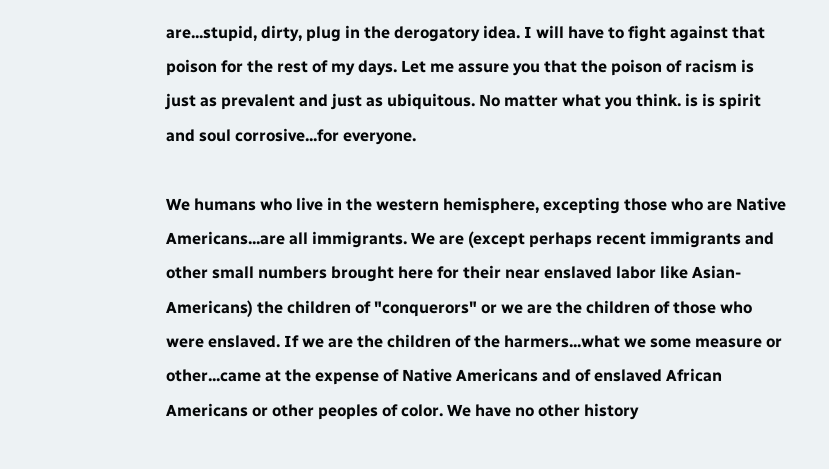are...stupid, dirty, plug in the derogatory idea. I will have to fight against that poison for the rest of my days. Let me assure you that the poison of racism is just as prevalent and just as ubiquitous. No matter what you think. is is spirit and soul corrosive...for everyone.

We humans who live in the western hemisphere, excepting those who are Native Americans...are all immigrants. We are (except perhaps recent immigrants and other small numbers brought here for their near enslaved labor like Asian-Americans) the children of "conquerors" or we are the children of those who were enslaved. If we are the children of the harmers...what we some measure or other...came at the expense of Native Americans and of enslaved African Americans or other peoples of color. We have no other history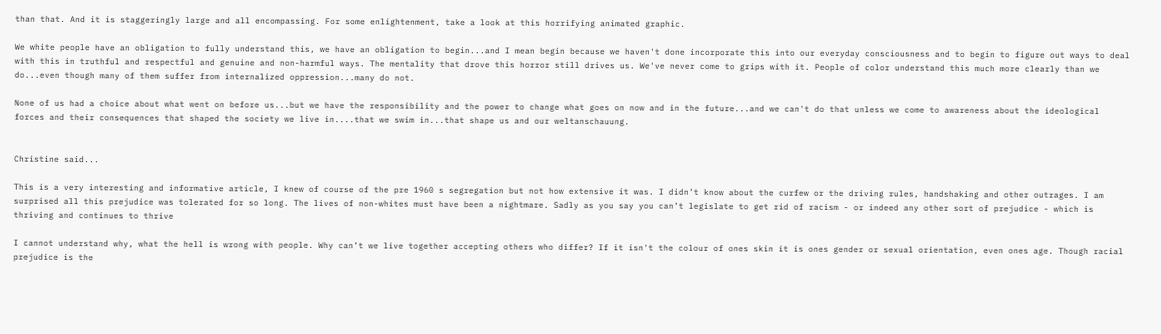than that. And it is staggeringly large and all encompassing. For some enlightenment, take a look at this horrifying animated graphic.

We white people have an obligation to fully understand this, we have an obligation to begin...and I mean begin because we haven't done incorporate this into our everyday consciousness and to begin to figure out ways to deal with this in truthful and respectful and genuine and non-harmful ways. The mentality that drove this horror still drives us. We've never come to grips with it. People of color understand this much more clearly than we do...even though many of them suffer from internalized oppression...many do not.

None of us had a choice about what went on before us...but we have the responsibility and the power to change what goes on now and in the future...and we can't do that unless we come to awareness about the ideological forces and their consequences that shaped the society we live in....that we swim in...that shape us and our weltanschauung.


Christine said...

This is a very interesting and informative article, I knew of course of the pre 1960 s segregation but not how extensive it was. I didn’t know about the curfew or the driving rules, handshaking and other outrages. I am surprised all this prejudice was tolerated for so long. The lives of non-whites must have been a nightmare. Sadly as you say you can’t legislate to get rid of racism - or indeed any other sort of prejudice - which is thriving and continues to thrive

I cannot understand why, what the hell is wrong with people. Why can’t we live together accepting others who differ? If it isn't the colour of ones skin it is ones gender or sexual orientation, even ones age. Though racial prejudice is the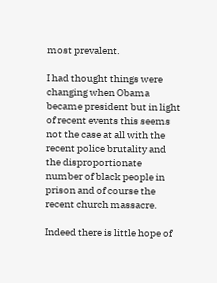most prevalent.

I had thought things were changing when Obama became president but in light of recent events this seems not the case at all with the recent police brutality and the disproportionate number of black people in prison and of course the recent church massacre.

Indeed there is little hope of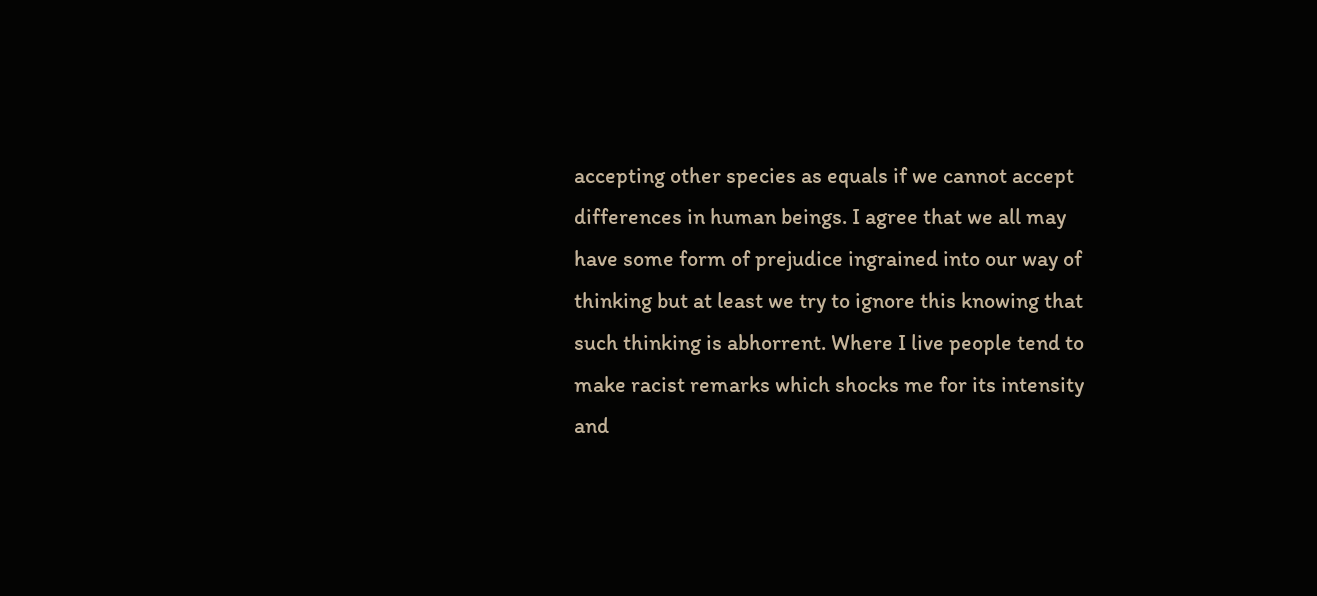accepting other species as equals if we cannot accept differences in human beings. I agree that we all may have some form of prejudice ingrained into our way of thinking but at least we try to ignore this knowing that such thinking is abhorrent. Where I live people tend to make racist remarks which shocks me for its intensity and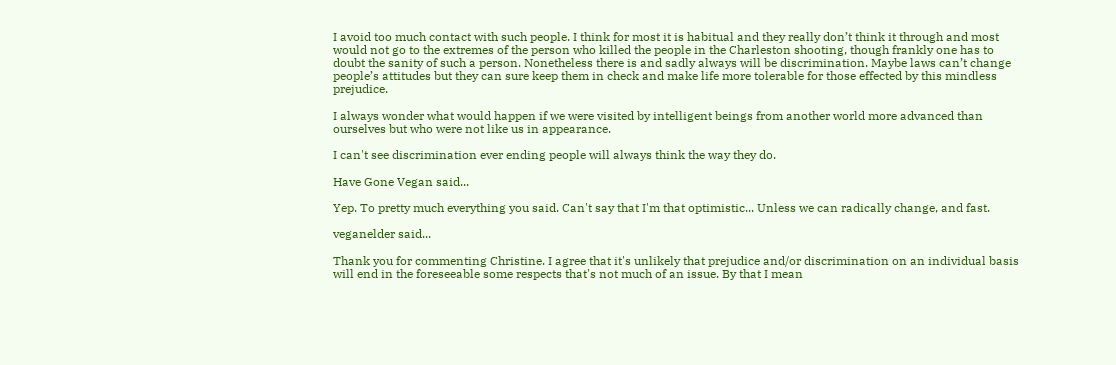I avoid too much contact with such people. I think for most it is habitual and they really don’t think it through and most would not go to the extremes of the person who killed the people in the Charleston shooting, though frankly one has to doubt the sanity of such a person. Nonetheless there is and sadly always will be discrimination. Maybe laws can’t change people’s attitudes but they can sure keep them in check and make life more tolerable for those effected by this mindless prejudice.

I always wonder what would happen if we were visited by intelligent beings from another world more advanced than ourselves but who were not like us in appearance.

I can't see discrimination ever ending people will always think the way they do.

Have Gone Vegan said...

Yep. To pretty much everything you said. Can't say that I'm that optimistic... Unless we can radically change, and fast.

veganelder said...

Thank you for commenting Christine. I agree that it's unlikely that prejudice and/or discrimination on an individual basis will end in the foreseeable some respects that's not much of an issue. By that I mean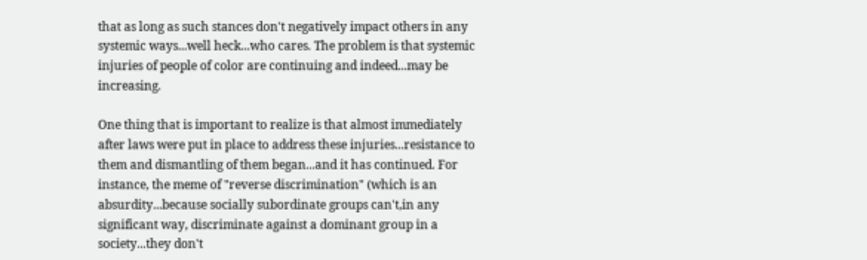that as long as such stances don't negatively impact others in any systemic ways...well heck...who cares. The problem is that systemic injuries of people of color are continuing and indeed...may be increasing.

One thing that is important to realize is that almost immediately after laws were put in place to address these injuries...resistance to them and dismantling of them began...and it has continued. For instance, the meme of "reverse discrimination" (which is an absurdity...because socially subordinate groups can't,in any significant way, discriminate against a dominant group in a society...they don't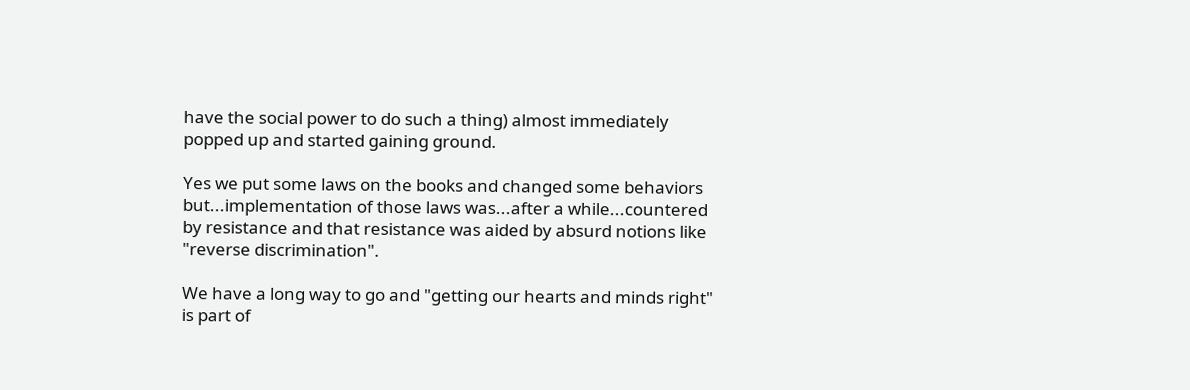have the social power to do such a thing) almost immediately popped up and started gaining ground.

Yes we put some laws on the books and changed some behaviors but...implementation of those laws was...after a while...countered by resistance and that resistance was aided by absurd notions like "reverse discrimination".

We have a long way to go and "getting our hearts and minds right" is part of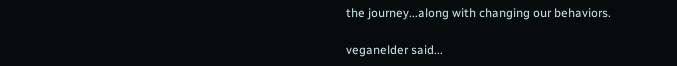the journey...along with changing our behaviors.

veganelder said...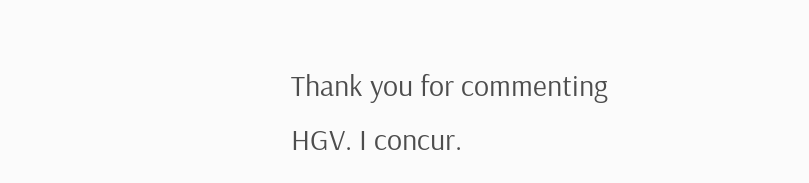Thank you for commenting HGV. I concur.